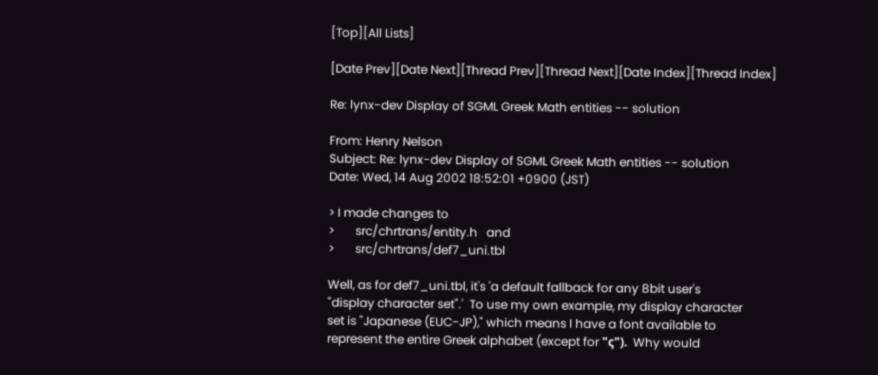[Top][All Lists]

[Date Prev][Date Next][Thread Prev][Thread Next][Date Index][Thread Index]

Re: lynx-dev Display of SGML Greek Math entities -- solution

From: Henry Nelson
Subject: Re: lynx-dev Display of SGML Greek Math entities -- solution
Date: Wed, 14 Aug 2002 18:52:01 +0900 (JST)

> I made changes to
>       src/chrtrans/entity.h   and
>       src/chrtrans/def7_uni.tbl

Well, as for def7_uni.tbl, it's 'a default fallback for any 8bit user's
"display character set".'  To use my own example, my display character
set is "Japanese (EUC-JP)," which means I have a font available to
represent the entire Greek alphabet (except for "ς").  Why would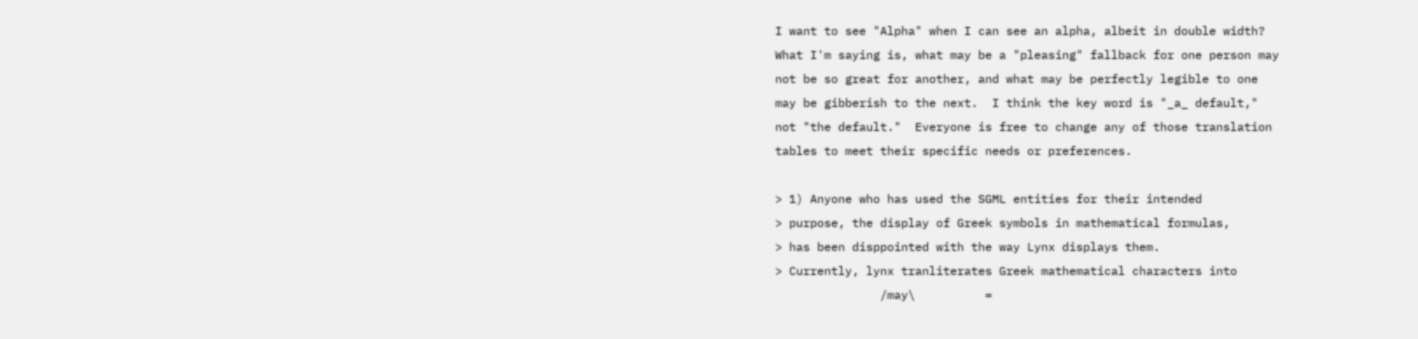I want to see "Alpha" when I can see an alpha, albeit in double width?
What I'm saying is, what may be a "pleasing" fallback for one person may
not be so great for another, and what may be perfectly legible to one
may be gibberish to the next.  I think the key word is "_a_ default,"
not "the default."  Everyone is free to change any of those translation
tables to meet their specific needs or preferences.

> 1) Anyone who has used the SGML entities for their intended
> purpose, the display of Greek symbols in mathematical formulas,
> has been disppointed with the way Lynx displays them.
> Currently, lynx tranliterates Greek mathematical characters into
               /may\          =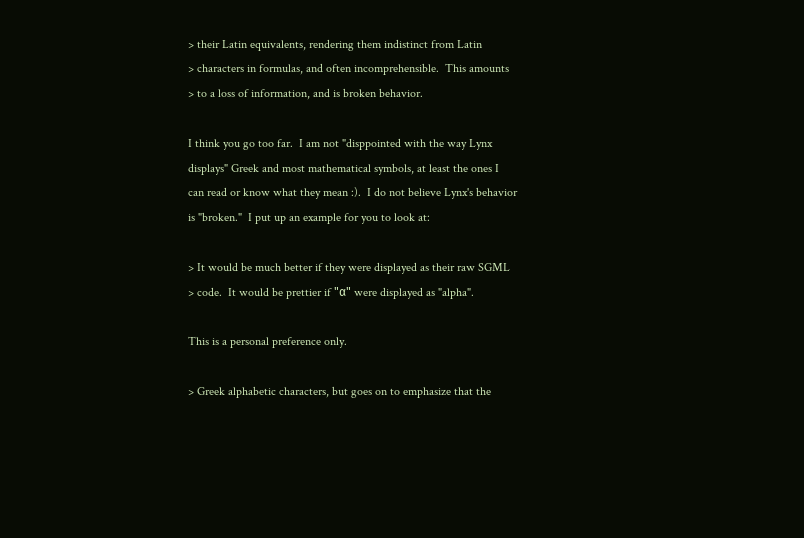> their Latin equivalents, rendering them indistinct from Latin
> characters in formulas, and often incomprehensible.  This amounts
> to a loss of information, and is broken behavior.

I think you go too far.  I am not "disppointed with the way Lynx
displays" Greek and most mathematical symbols, at least the ones I
can read or know what they mean :).  I do not believe Lynx's behavior
is "broken."  I put up an example for you to look at:

> It would be much better if they were displayed as their raw SGML
> code.  It would be prettier if "α" were displayed as "alpha".

This is a personal preference only.

> Greek alphabetic characters, but goes on to emphasize that the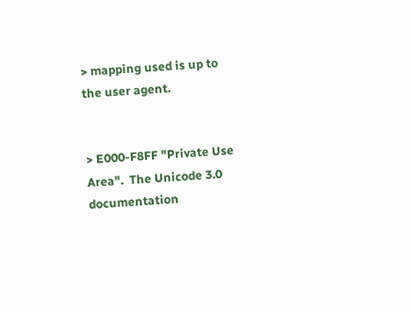> mapping used is up to the user agent.


> E000-F8FF "Private Use Area".  The Unicode 3.0 documentation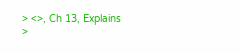> <>, Ch 13, Explains
>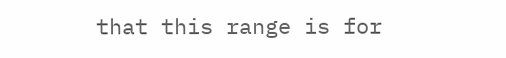that this range is for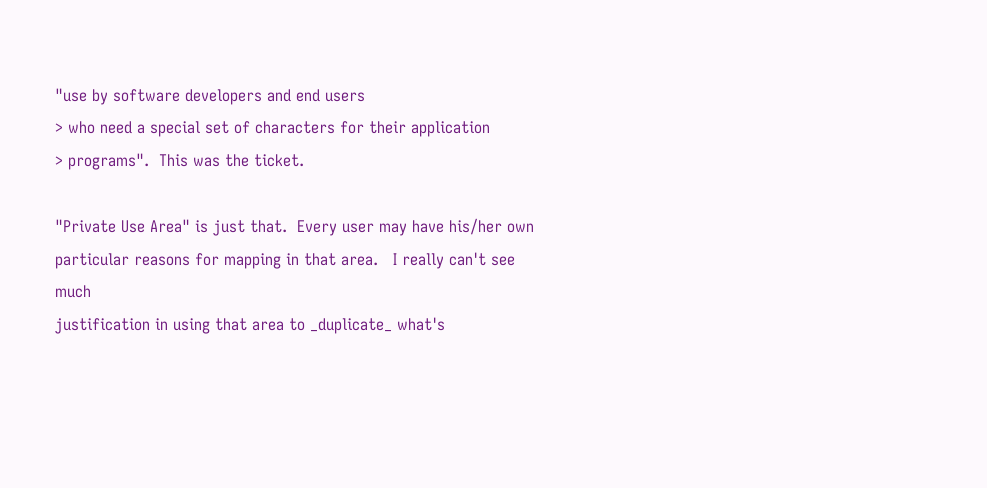"use by software developers and end users
> who need a special set of characters for their application
> programs".  This was the ticket.

"Private Use Area" is just that.  Every user may have his/her own
particular reasons for mapping in that area.   I really can't see much
justification in using that area to _duplicate_ what's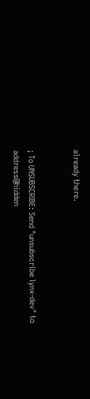already there.


; To UNSUBSCRIBE: Send "unsubscribe lynx-dev" to address@hidden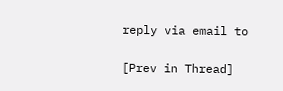reply via email to

[Prev in Thread]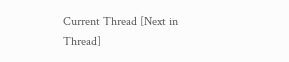Current Thread [Next in Thread]